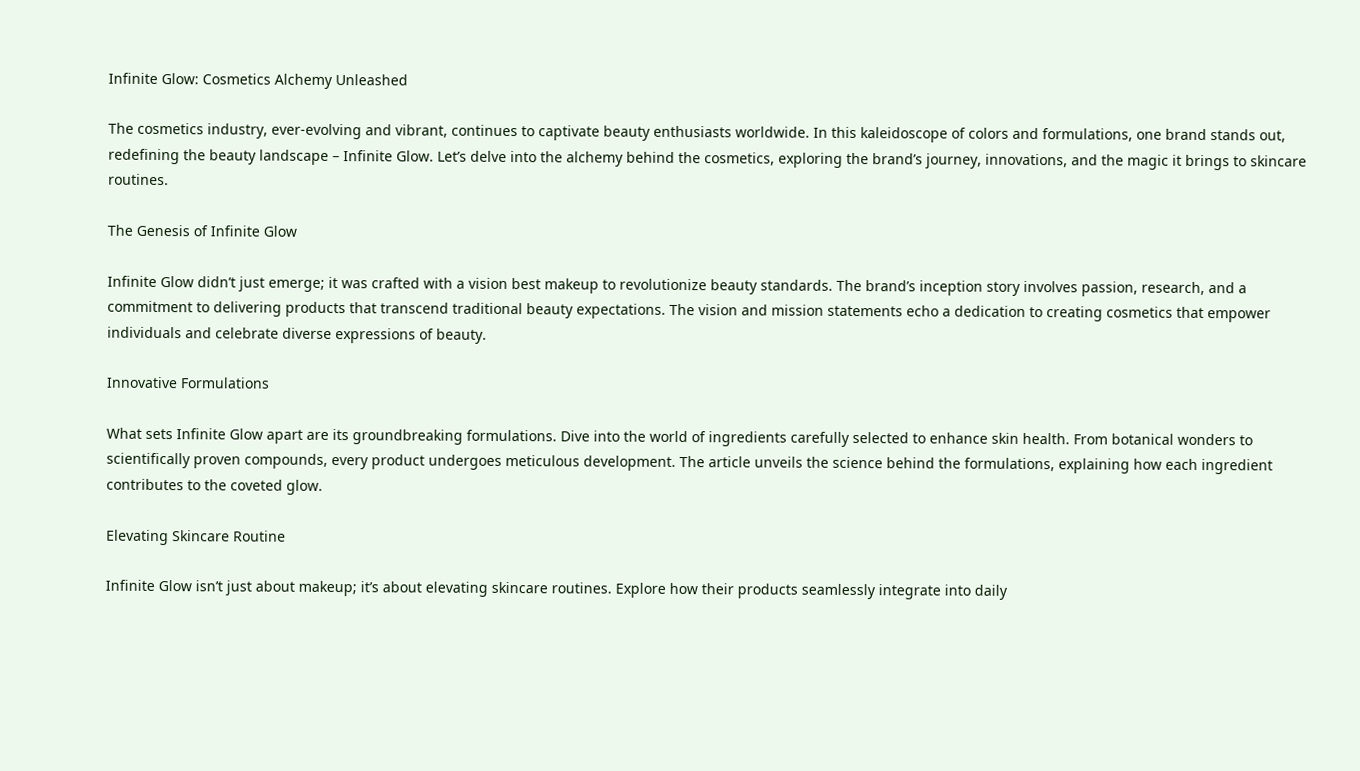Infinite Glow: Cosmetics Alchemy Unleashed

The cosmetics industry, ever-evolving and vibrant, continues to captivate beauty enthusiasts worldwide. In this kaleidoscope of colors and formulations, one brand stands out, redefining the beauty landscape – Infinite Glow. Let’s delve into the alchemy behind the cosmetics, exploring the brand’s journey, innovations, and the magic it brings to skincare routines.

The Genesis of Infinite Glow

Infinite Glow didn’t just emerge; it was crafted with a vision best makeup to revolutionize beauty standards. The brand’s inception story involves passion, research, and a commitment to delivering products that transcend traditional beauty expectations. The vision and mission statements echo a dedication to creating cosmetics that empower individuals and celebrate diverse expressions of beauty.

Innovative Formulations

What sets Infinite Glow apart are its groundbreaking formulations. Dive into the world of ingredients carefully selected to enhance skin health. From botanical wonders to scientifically proven compounds, every product undergoes meticulous development. The article unveils the science behind the formulations, explaining how each ingredient contributes to the coveted glow.

Elevating Skincare Routine

Infinite Glow isn’t just about makeup; it’s about elevating skincare routines. Explore how their products seamlessly integrate into daily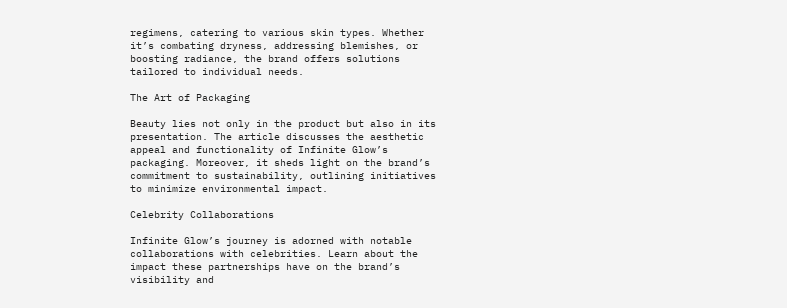regimens, catering to various skin types. Whether it’s combating dryness, addressing blemishes, or boosting radiance, the brand offers solutions tailored to individual needs.

The Art of Packaging

Beauty lies not only in the product but also in its presentation. The article discusses the aesthetic appeal and functionality of Infinite Glow’s packaging. Moreover, it sheds light on the brand’s commitment to sustainability, outlining initiatives to minimize environmental impact.

Celebrity Collaborations

Infinite Glow’s journey is adorned with notable collaborations with celebrities. Learn about the impact these partnerships have on the brand’s visibility and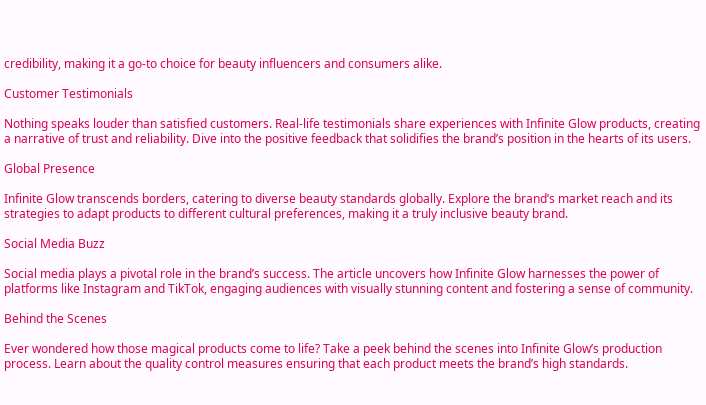credibility, making it a go-to choice for beauty influencers and consumers alike.

Customer Testimonials

Nothing speaks louder than satisfied customers. Real-life testimonials share experiences with Infinite Glow products, creating a narrative of trust and reliability. Dive into the positive feedback that solidifies the brand’s position in the hearts of its users.

Global Presence

Infinite Glow transcends borders, catering to diverse beauty standards globally. Explore the brand’s market reach and its strategies to adapt products to different cultural preferences, making it a truly inclusive beauty brand.

Social Media Buzz

Social media plays a pivotal role in the brand’s success. The article uncovers how Infinite Glow harnesses the power of platforms like Instagram and TikTok, engaging audiences with visually stunning content and fostering a sense of community.

Behind the Scenes

Ever wondered how those magical products come to life? Take a peek behind the scenes into Infinite Glow’s production process. Learn about the quality control measures ensuring that each product meets the brand’s high standards.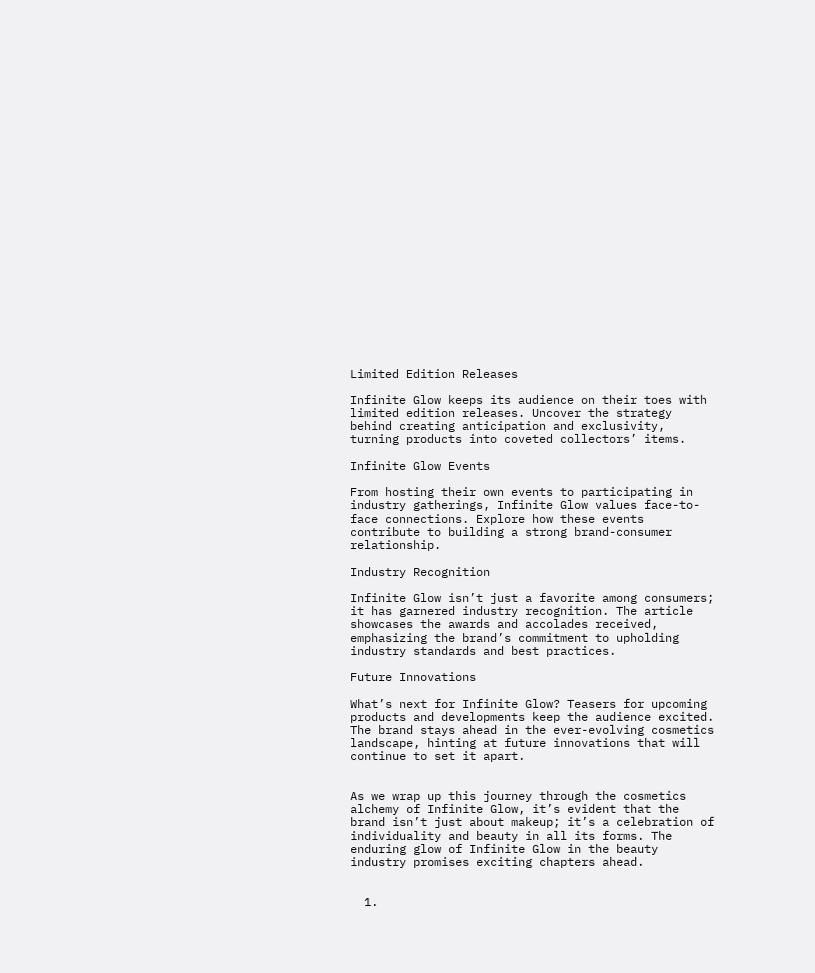Limited Edition Releases

Infinite Glow keeps its audience on their toes with limited edition releases. Uncover the strategy behind creating anticipation and exclusivity, turning products into coveted collectors’ items.

Infinite Glow Events

From hosting their own events to participating in industry gatherings, Infinite Glow values face-to-face connections. Explore how these events contribute to building a strong brand-consumer relationship.

Industry Recognition

Infinite Glow isn’t just a favorite among consumers; it has garnered industry recognition. The article showcases the awards and accolades received, emphasizing the brand’s commitment to upholding industry standards and best practices.

Future Innovations

What’s next for Infinite Glow? Teasers for upcoming products and developments keep the audience excited. The brand stays ahead in the ever-evolving cosmetics landscape, hinting at future innovations that will continue to set it apart.


As we wrap up this journey through the cosmetics alchemy of Infinite Glow, it’s evident that the brand isn’t just about makeup; it’s a celebration of individuality and beauty in all its forms. The enduring glow of Infinite Glow in the beauty industry promises exciting chapters ahead.


  1.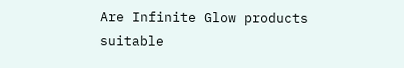Are Infinite Glow products suitable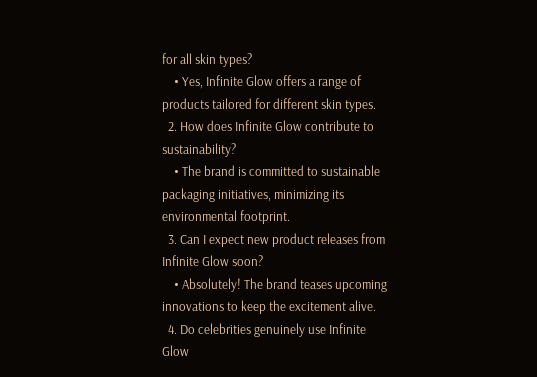for all skin types?
    • Yes, Infinite Glow offers a range of products tailored for different skin types.
  2. How does Infinite Glow contribute to sustainability?
    • The brand is committed to sustainable packaging initiatives, minimizing its environmental footprint.
  3. Can I expect new product releases from Infinite Glow soon?
    • Absolutely! The brand teases upcoming innovations to keep the excitement alive.
  4. Do celebrities genuinely use Infinite Glow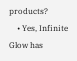products?
    • Yes, Infinite Glow has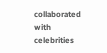collaborated with celebrities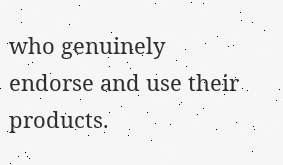who genuinely endorse and use their products.